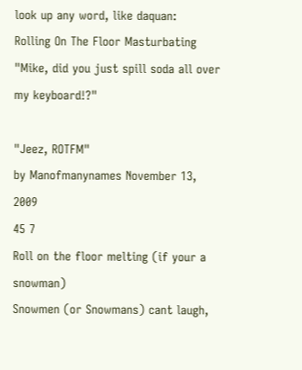look up any word, like daquan:
Rolling On The Floor Masturbating
"Mike, did you just spill soda all over my keyboard!?"

"Jeez, ROTFM"
by Manofmanynames November 13, 2009
45 7
Roll on the floor melting (if your a snowman)
Snowmen (or Snowmans) cant laugh,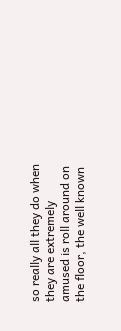so really all they do when they are extremely amused is roll around on the floor, the well known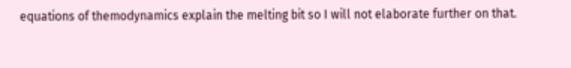equations of themodynamics explain the melting bit so I will not elaborate further on that.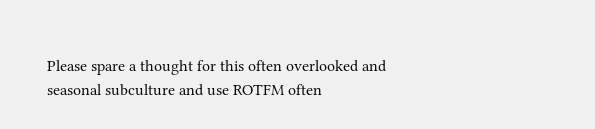Please spare a thought for this often overlooked and seasonal subculture and use ROTFM often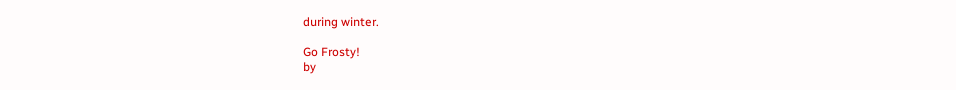during winter.

Go Frosty!
by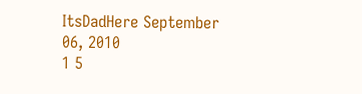ItsDadHere September 06, 2010
1 5